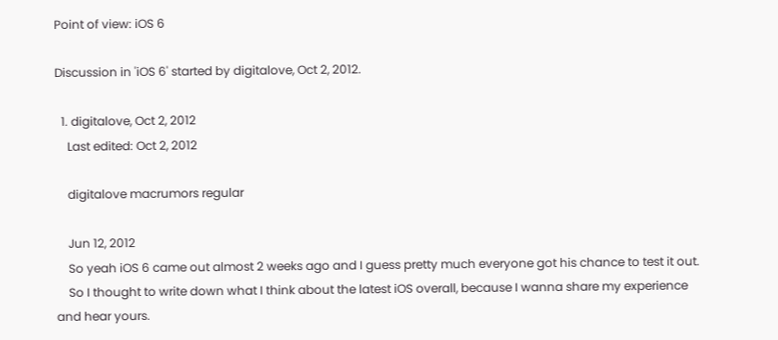Point of view: iOS 6

Discussion in 'iOS 6' started by digitalove, Oct 2, 2012.

  1. digitalove, Oct 2, 2012
    Last edited: Oct 2, 2012

    digitalove macrumors regular

    Jun 12, 2012
    So yeah iOS 6 came out almost 2 weeks ago and I guess pretty much everyone got his chance to test it out.
    So I thought to write down what I think about the latest iOS overall, because I wanna share my experience and hear yours.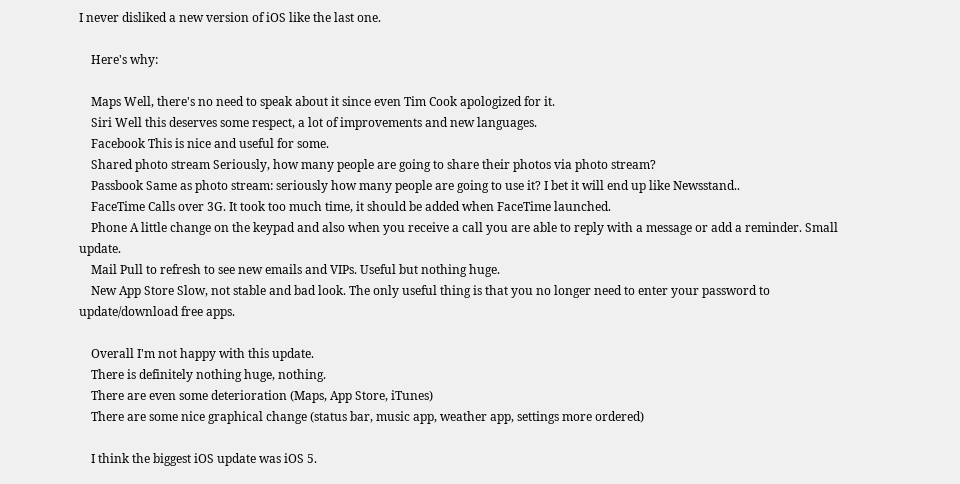I never disliked a new version of iOS like the last one.

    Here's why:

    Maps Well, there's no need to speak about it since even Tim Cook apologized for it.
    Siri Well this deserves some respect, a lot of improvements and new languages.
    Facebook This is nice and useful for some.
    Shared photo stream Seriously, how many people are going to share their photos via photo stream?
    Passbook Same as photo stream: seriously how many people are going to use it? I bet it will end up like Newsstand..
    FaceTime Calls over 3G. It took too much time, it should be added when FaceTime launched.
    Phone A little change on the keypad and also when you receive a call you are able to reply with a message or add a reminder. Small update.
    Mail Pull to refresh to see new emails and VIPs. Useful but nothing huge.
    New App Store Slow, not stable and bad look. The only useful thing is that you no longer need to enter your password to update/download free apps.

    Overall I'm not happy with this update.
    There is definitely nothing huge, nothing.
    There are even some deterioration (Maps, App Store, iTunes)
    There are some nice graphical change (status bar, music app, weather app, settings more ordered)

    I think the biggest iOS update was iOS 5.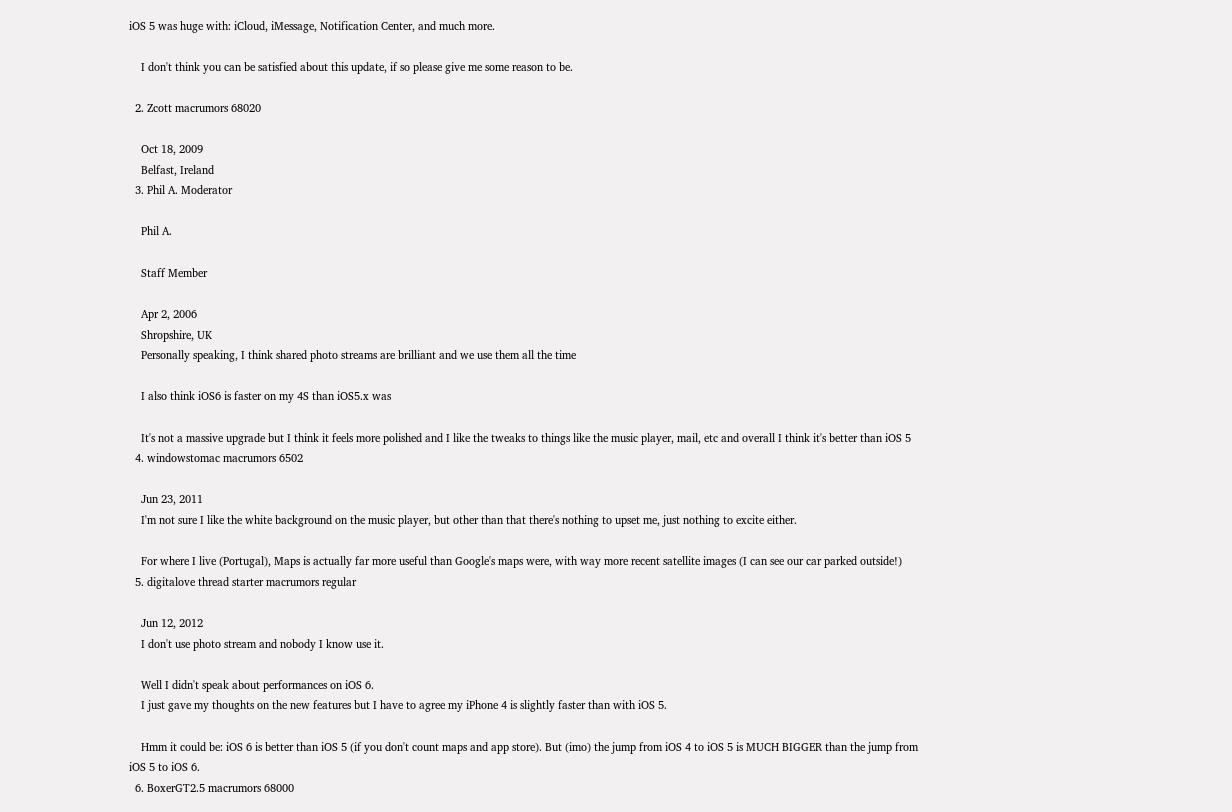iOS 5 was huge with: iCloud, iMessage, Notification Center, and much more.

    I don't think you can be satisfied about this update, if so please give me some reason to be.

  2. Zcott macrumors 68020

    Oct 18, 2009
    Belfast, Ireland
  3. Phil A. Moderator

    Phil A.

    Staff Member

    Apr 2, 2006
    Shropshire, UK
    Personally speaking, I think shared photo streams are brilliant and we use them all the time

    I also think iOS6 is faster on my 4S than iOS5.x was

    It's not a massive upgrade but I think it feels more polished and I like the tweaks to things like the music player, mail, etc and overall I think it's better than iOS 5
  4. windowstomac macrumors 6502

    Jun 23, 2011
    I'm not sure I like the white background on the music player, but other than that there's nothing to upset me, just nothing to excite either.

    For where I live (Portugal), Maps is actually far more useful than Google's maps were, with way more recent satellite images (I can see our car parked outside!)
  5. digitalove thread starter macrumors regular

    Jun 12, 2012
    I don't use photo stream and nobody I know use it.

    Well I didn't speak about performances on iOS 6.
    I just gave my thoughts on the new features but I have to agree my iPhone 4 is slightly faster than with iOS 5.

    Hmm it could be: iOS 6 is better than iOS 5 (if you don't count maps and app store). But (imo) the jump from iOS 4 to iOS 5 is MUCH BIGGER than the jump from iOS 5 to iOS 6.
  6. BoxerGT2.5 macrumors 68000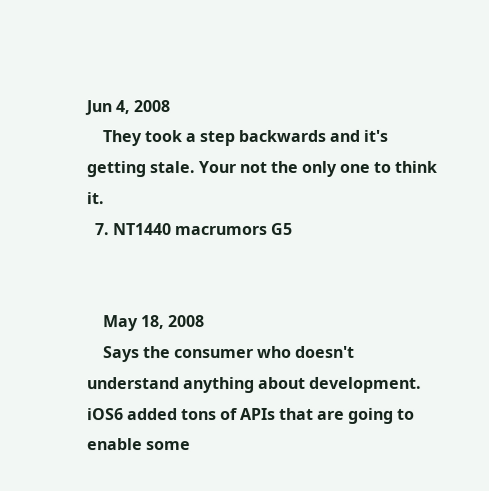Jun 4, 2008
    They took a step backwards and it's getting stale. Your not the only one to think it.
  7. NT1440 macrumors G5


    May 18, 2008
    Says the consumer who doesn't understand anything about development. iOS6 added tons of APIs that are going to enable some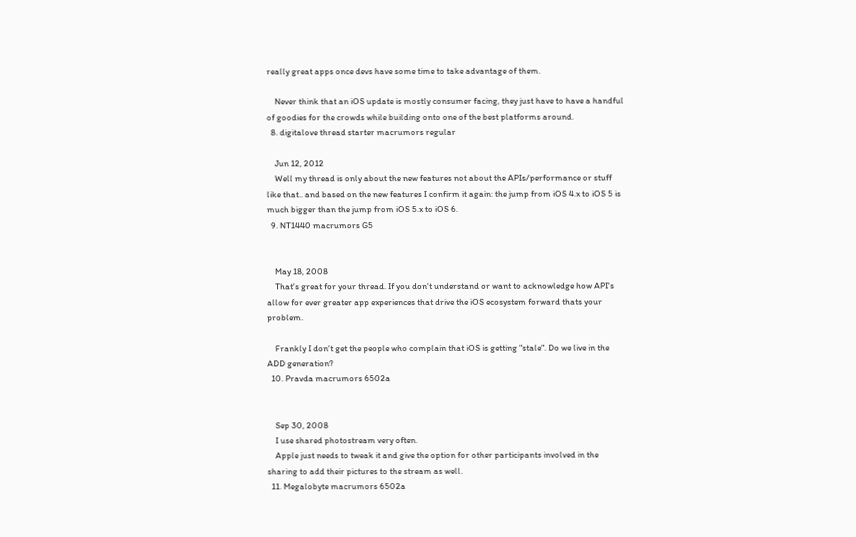really great apps once devs have some time to take advantage of them.

    Never think that an iOS update is mostly consumer facing, they just have to have a handful of goodies for the crowds while building onto one of the best platforms around.
  8. digitalove thread starter macrumors regular

    Jun 12, 2012
    Well my thread is only about the new features not about the APIs/performance or stuff like that.. and based on the new features I confirm it again: the jump from iOS 4.x to iOS 5 is much bigger than the jump from iOS 5.x to iOS 6.
  9. NT1440 macrumors G5


    May 18, 2008
    That's great for your thread. If you don't understand or want to acknowledge how API's allow for ever greater app experiences that drive the iOS ecosystem forward thats your problem.

    Frankly I don't get the people who complain that iOS is getting "stale". Do we live in the ADD generation?
  10. Pravda macrumors 6502a


    Sep 30, 2008
    I use shared photostream very often.
    Apple just needs to tweak it and give the option for other participants involved in the sharing to add their pictures to the stream as well.
  11. Megalobyte macrumors 6502a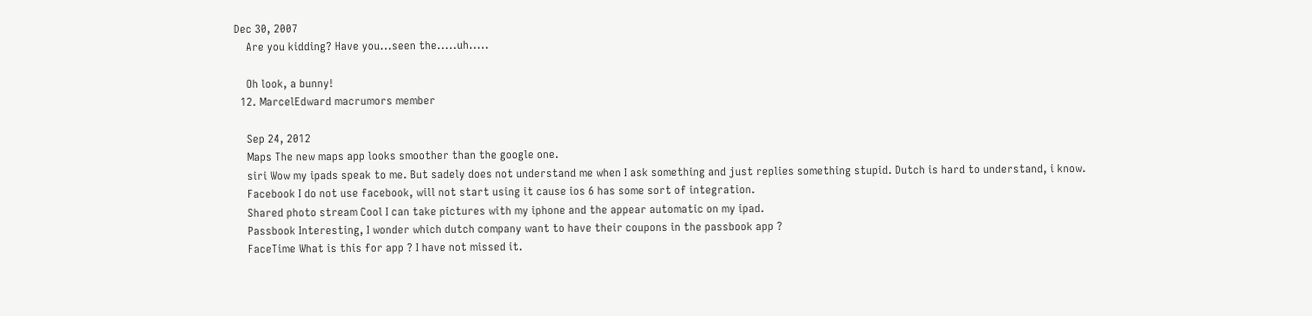Dec 30, 2007
    Are you kidding? Have you...seen the.....uh.....

    Oh look, a bunny!
  12. MarcelEdward macrumors member

    Sep 24, 2012
    Maps The new maps app looks smoother than the google one.
    siri Wow my ipads speak to me. But sadely does not understand me when I ask something and just replies something stupid. Dutch is hard to understand, i know.
    Facebook I do not use facebook, will not start using it cause ios 6 has some sort of integration.
    Shared photo stream Cool I can take pictures with my iphone and the appear automatic on my ipad.
    Passbook Interesting, I wonder which dutch company want to have their coupons in the passbook app ?
    FaceTime What is this for app ? I have not missed it.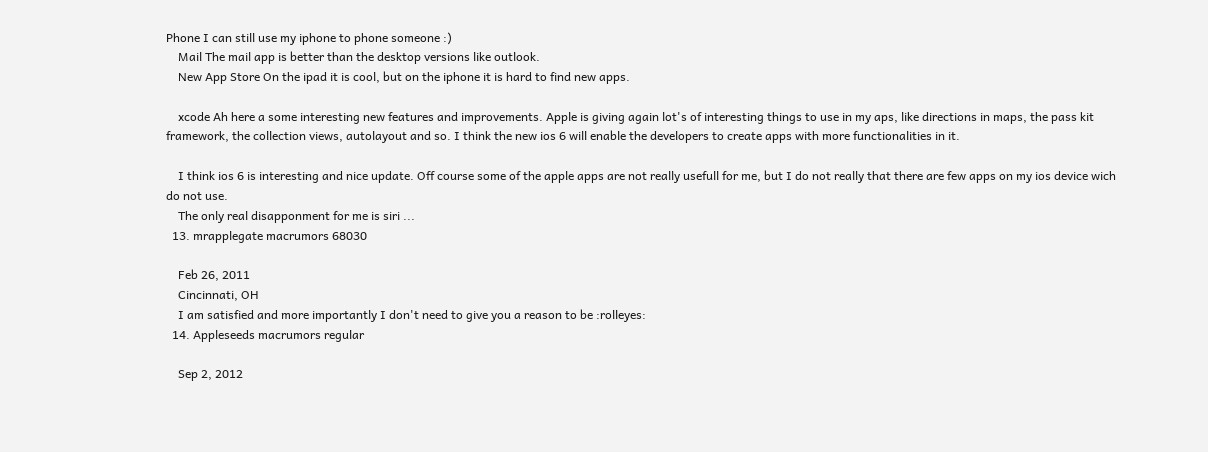Phone I can still use my iphone to phone someone :)
    Mail The mail app is better than the desktop versions like outlook.
    New App Store On the ipad it is cool, but on the iphone it is hard to find new apps.

    xcode Ah here a some interesting new features and improvements. Apple is giving again lot's of interesting things to use in my aps, like directions in maps, the pass kit framework, the collection views, autolayout and so. I think the new ios 6 will enable the developers to create apps with more functionalities in it.

    I think ios 6 is interesting and nice update. Off course some of the apple apps are not really usefull for me, but I do not really that there are few apps on my ios device wich do not use.
    The only real disapponment for me is siri ...
  13. mrapplegate macrumors 68030

    Feb 26, 2011
    Cincinnati, OH
    I am satisfied and more importantly I don't need to give you a reason to be :rolleyes:
  14. Appleseeds macrumors regular

    Sep 2, 2012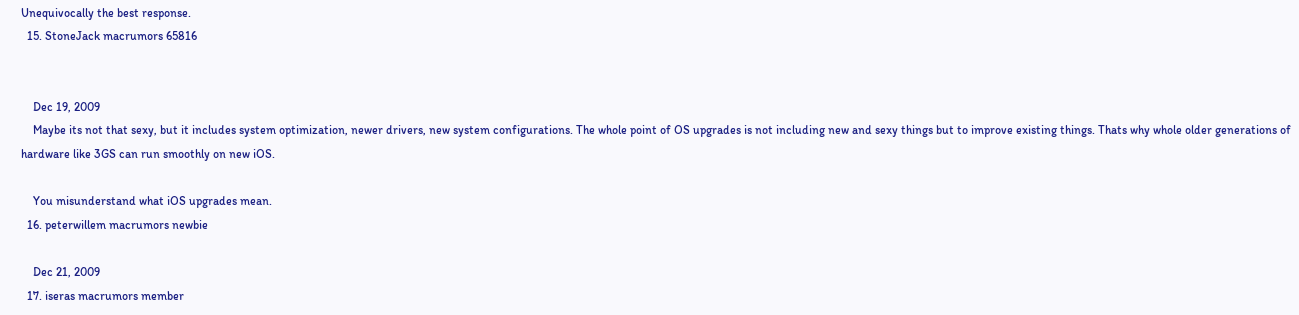Unequivocally the best response.
  15. StoneJack macrumors 65816


    Dec 19, 2009
    Maybe its not that sexy, but it includes system optimization, newer drivers, new system configurations. The whole point of OS upgrades is not including new and sexy things but to improve existing things. Thats why whole older generations of hardware like 3GS can run smoothly on new iOS.

    You misunderstand what iOS upgrades mean.
  16. peterwillem macrumors newbie

    Dec 21, 2009
  17. iseras macrumors member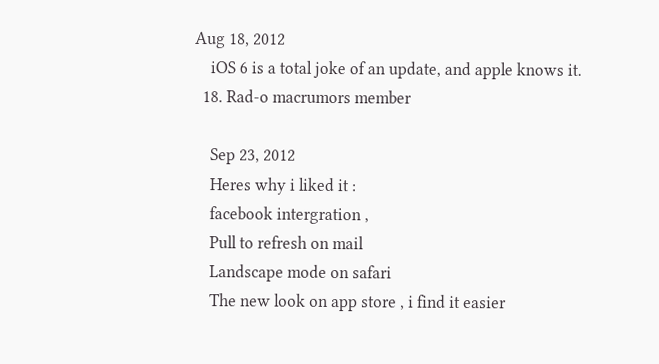Aug 18, 2012
    iOS 6 is a total joke of an update, and apple knows it.
  18. Rad-o macrumors member

    Sep 23, 2012
    Heres why i liked it :
    facebook intergration ,
    Pull to refresh on mail
    Landscape mode on safari
    The new look on app store , i find it easier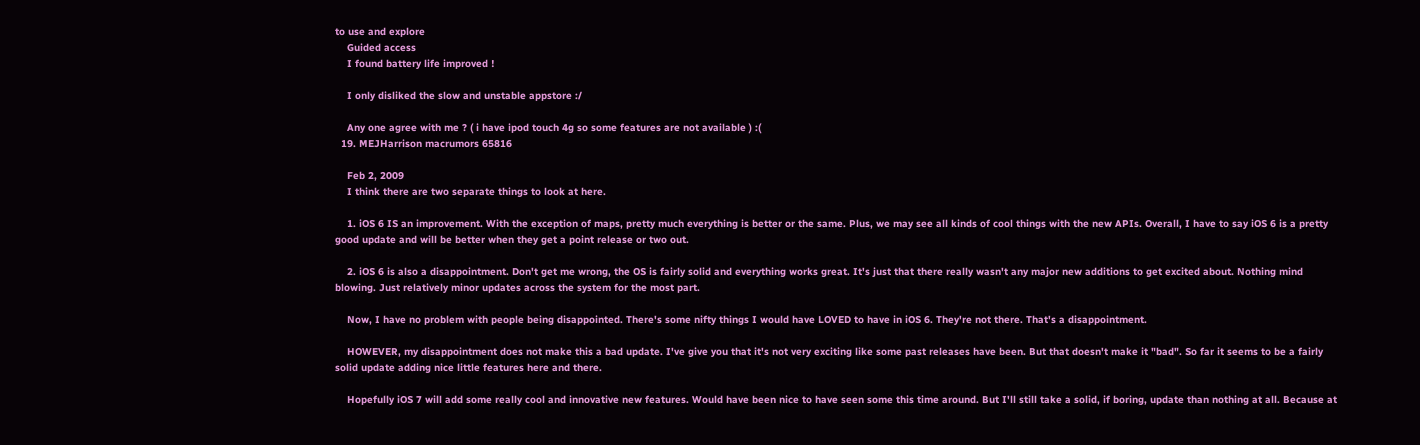to use and explore
    Guided access
    I found battery life improved !

    I only disliked the slow and unstable appstore :/

    Any one agree with me ? ( i have ipod touch 4g so some features are not available ) :(
  19. MEJHarrison macrumors 65816

    Feb 2, 2009
    I think there are two separate things to look at here.

    1. iOS 6 IS an improvement. With the exception of maps, pretty much everything is better or the same. Plus, we may see all kinds of cool things with the new APIs. Overall, I have to say iOS 6 is a pretty good update and will be better when they get a point release or two out.

    2. iOS 6 is also a disappointment. Don't get me wrong, the OS is fairly solid and everything works great. It's just that there really wasn't any major new additions to get excited about. Nothing mind blowing. Just relatively minor updates across the system for the most part.

    Now, I have no problem with people being disappointed. There's some nifty things I would have LOVED to have in iOS 6. They're not there. That's a disappointment.

    HOWEVER, my disappointment does not make this a bad update. I've give you that it's not very exciting like some past releases have been. But that doesn't make it "bad". So far it seems to be a fairly solid update adding nice little features here and there.

    Hopefully iOS 7 will add some really cool and innovative new features. Would have been nice to have seen some this time around. But I'll still take a solid, if boring, update than nothing at all. Because at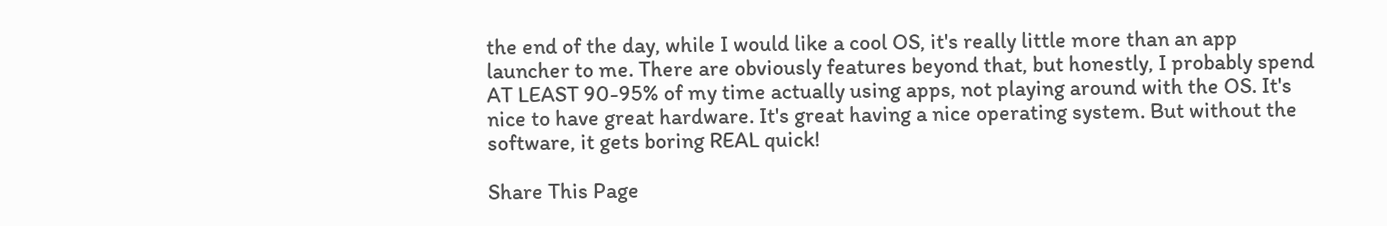the end of the day, while I would like a cool OS, it's really little more than an app launcher to me. There are obviously features beyond that, but honestly, I probably spend AT LEAST 90-95% of my time actually using apps, not playing around with the OS. It's nice to have great hardware. It's great having a nice operating system. But without the software, it gets boring REAL quick!

Share This Page